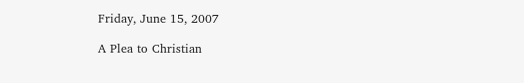Friday, June 15, 2007

A Plea to Christian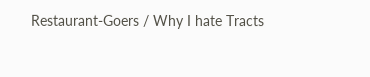Restaurant-Goers / Why I hate Tracts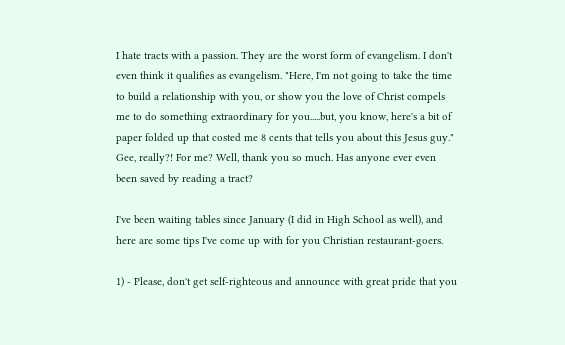I hate tracts with a passion. They are the worst form of evangelism. I don't even think it qualifies as evangelism. "Here, I'm not going to take the time to build a relationship with you, or show you the love of Christ compels me to do something extraordinary for you.....but, you know, here's a bit of paper folded up that costed me 8 cents that tells you about this Jesus guy." Gee, really?! For me? Well, thank you so much. Has anyone ever even been saved by reading a tract?

I've been waiting tables since January (I did in High School as well), and here are some tips I've come up with for you Christian restaurant-goers.

1) - Please, don't get self-righteous and announce with great pride that you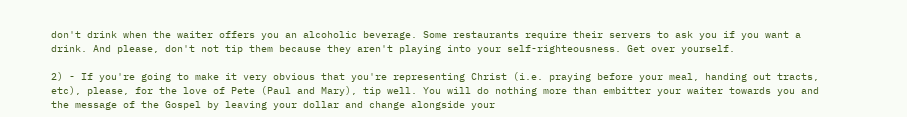don't drink when the waiter offers you an alcoholic beverage. Some restaurants require their servers to ask you if you want a drink. And please, don't not tip them because they aren't playing into your self-righteousness. Get over yourself.

2) - If you're going to make it very obvious that you're representing Christ (i.e. praying before your meal, handing out tracts, etc), please, for the love of Pete (Paul and Mary), tip well. You will do nothing more than embitter your waiter towards you and the message of the Gospel by leaving your dollar and change alongside your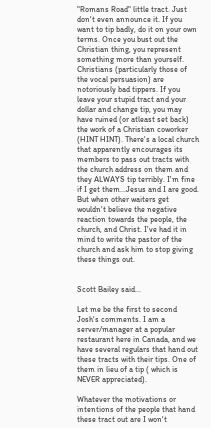"Romans Road" little tract. Just don't even announce it. If you want to tip badly, do it on your own terms. Once you bust out the Christian thing, you represent something more than yourself. Christians (particularly those of the vocal persuasion) are notoriously bad tippers. If you leave your stupid tract and your dollar and change tip, you may have ruined (or atleast set back) the work of a Christian coworker (HINT HINT). There's a local church that apparently encourages its members to pass out tracts with the church address on them and they ALWAYS tip terribly. I'm fine if I get them...Jesus and I are good. But when other waiters get wouldn't believe the negative reaction towards the people, the church, and Christ. I've had it in mind to write the pastor of the church and ask him to stop giving these things out.


Scott Bailey said...

Let me be the first to second Josh's comments. I am a server/manager at a popular restaurant here in Canada, and we have several regulars that hand out these tracts with their tips. One of them in lieu of a tip ( which is NEVER appreciated).

Whatever the motivations or intentions of the people that hand these tract out are I won't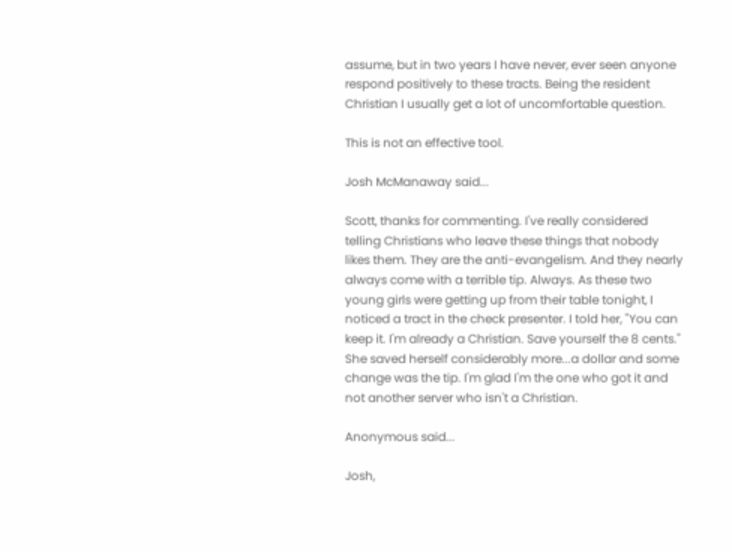assume, but in two years I have never, ever seen anyone respond positively to these tracts. Being the resident Christian I usually get a lot of uncomfortable question.

This is not an effective tool.

Josh McManaway said...

Scott, thanks for commenting. I've really considered telling Christians who leave these things that nobody likes them. They are the anti-evangelism. And they nearly always come with a terrible tip. Always. As these two young girls were getting up from their table tonight, I noticed a tract in the check presenter. I told her, "You can keep it. I'm already a Christian. Save yourself the 8 cents." She saved herself considerably more...a dollar and some change was the tip. I'm glad I'm the one who got it and not another server who isn't a Christian.

Anonymous said...

Josh,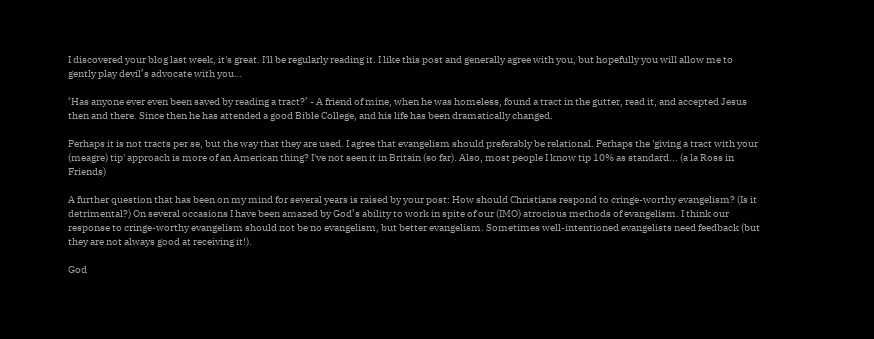I discovered your blog last week, it's great. I'll be regularly reading it. I like this post and generally agree with you, but hopefully you will allow me to gently play devil’s advocate with you…

‘Has anyone ever even been saved by reading a tract?’ - A friend of mine, when he was homeless, found a tract in the gutter, read it, and accepted Jesus then and there. Since then he has attended a good Bible College, and his life has been dramatically changed.

Perhaps it is not tracts per se, but the way that they are used. I agree that evangelism should preferably be relational. Perhaps the 'giving a tract with your (meagre) tip' approach is more of an American thing? I've not seen it in Britain (so far). Also, most people I know tip 10% as standard... (a la Ross in Friends)

A further question that has been on my mind for several years is raised by your post: How should Christians respond to cringe-worthy evangelism? (Is it detrimental?) On several occasions I have been amazed by God’s ability to work in spite of our (IMO) atrocious methods of evangelism. I think our response to cringe-worthy evangelism should not be no evangelism, but better evangelism. Sometimes well-intentioned evangelists need feedback (but they are not always good at receiving it!).

God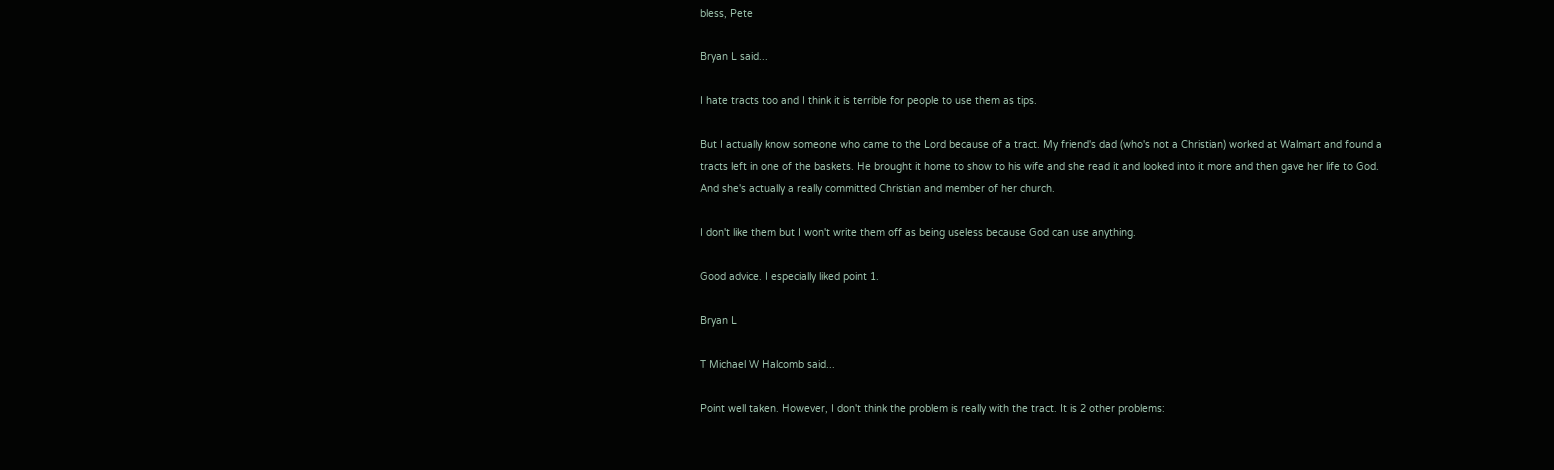bless, Pete

Bryan L said...

I hate tracts too and I think it is terrible for people to use them as tips.

But I actually know someone who came to the Lord because of a tract. My friend's dad (who's not a Christian) worked at Walmart and found a tracts left in one of the baskets. He brought it home to show to his wife and she read it and looked into it more and then gave her life to God. And she's actually a really committed Christian and member of her church.

I don't like them but I won't write them off as being useless because God can use anything.

Good advice. I especially liked point 1.

Bryan L

T Michael W Halcomb said...

Point well taken. However, I don't think the problem is really with the tract. It is 2 other problems: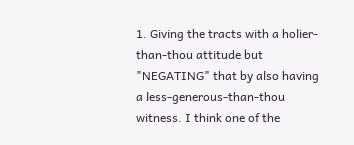1. Giving the tracts with a holier-than-thou attitude but "NEGATING" that by also having a less-generous-than-thou witness. I think one of the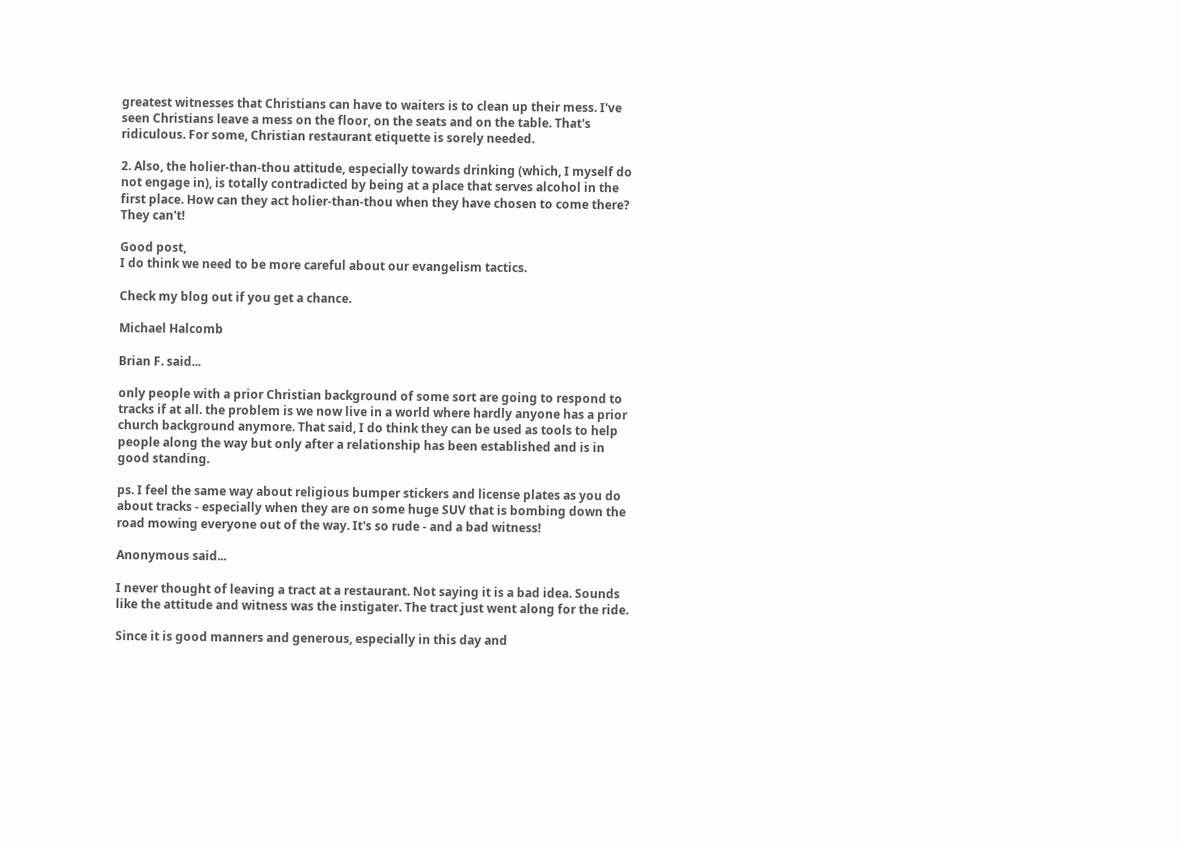greatest witnesses that Christians can have to waiters is to clean up their mess. I've seen Christians leave a mess on the floor, on the seats and on the table. That's ridiculous. For some, Christian restaurant etiquette is sorely needed.

2. Also, the holier-than-thou attitude, especially towards drinking (which, I myself do not engage in), is totally contradicted by being at a place that serves alcohol in the first place. How can they act holier-than-thou when they have chosen to come there? They can't!

Good post,
I do think we need to be more careful about our evangelism tactics.

Check my blog out if you get a chance.

Michael Halcomb

Brian F. said...

only people with a prior Christian background of some sort are going to respond to tracks if at all. the problem is we now live in a world where hardly anyone has a prior church background anymore. That said, I do think they can be used as tools to help people along the way but only after a relationship has been established and is in good standing.

ps. I feel the same way about religious bumper stickers and license plates as you do about tracks - especially when they are on some huge SUV that is bombing down the road mowing everyone out of the way. It's so rude - and a bad witness!

Anonymous said...

I never thought of leaving a tract at a restaurant. Not saying it is a bad idea. Sounds like the attitude and witness was the instigater. The tract just went along for the ride.

Since it is good manners and generous, especially in this day and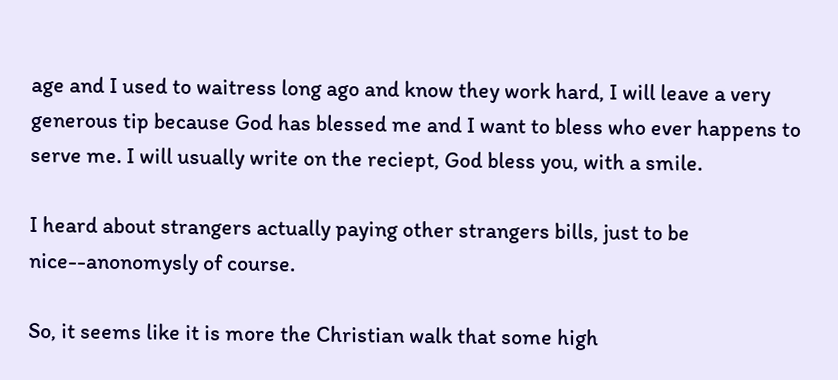age and I used to waitress long ago and know they work hard, I will leave a very generous tip because God has blessed me and I want to bless who ever happens to serve me. I will usually write on the reciept, God bless you, with a smile.

I heard about strangers actually paying other strangers bills, just to be nice--anonomysly of course.

So, it seems like it is more the Christian walk that some high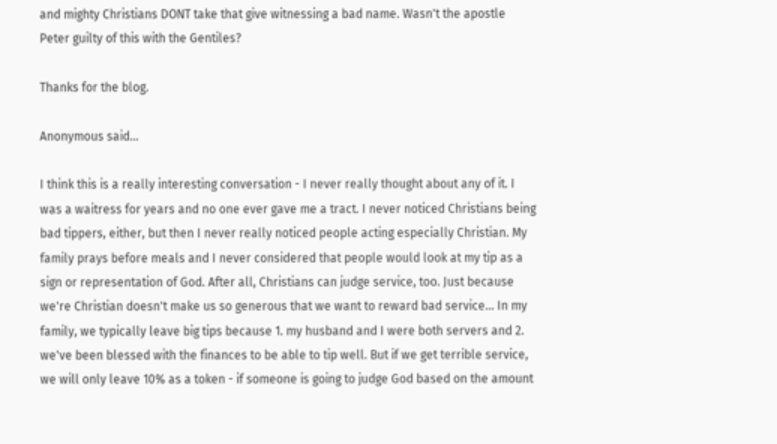and mighty Christians DONT take that give witnessing a bad name. Wasn't the apostle Peter guilty of this with the Gentiles?

Thanks for the blog.

Anonymous said...

I think this is a really interesting conversation - I never really thought about any of it. I was a waitress for years and no one ever gave me a tract. I never noticed Christians being bad tippers, either, but then I never really noticed people acting especially Christian. My family prays before meals and I never considered that people would look at my tip as a sign or representation of God. After all, Christians can judge service, too. Just because we're Christian doesn't make us so generous that we want to reward bad service... In my family, we typically leave big tips because 1. my husband and I were both servers and 2. we've been blessed with the finances to be able to tip well. But if we get terrible service, we will only leave 10% as a token - if someone is going to judge God based on the amount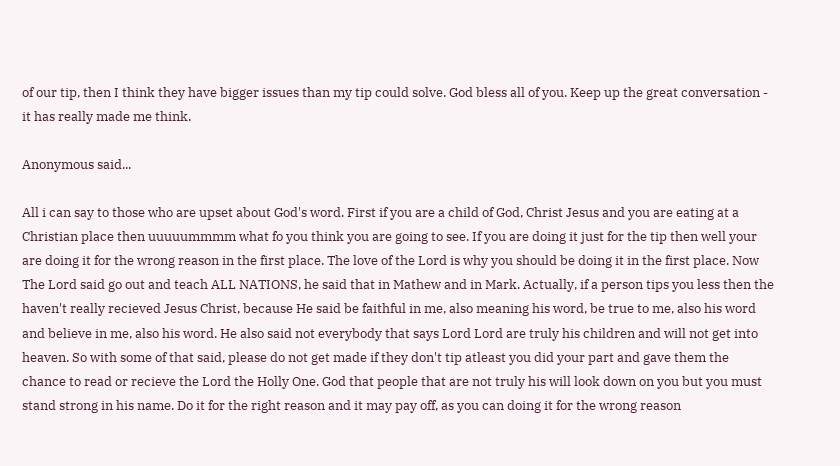of our tip, then I think they have bigger issues than my tip could solve. God bless all of you. Keep up the great conversation - it has really made me think.

Anonymous said...

All i can say to those who are upset about God's word. First if you are a child of God, Christ Jesus and you are eating at a Christian place then uuuuummmm what fo you think you are going to see. If you are doing it just for the tip then well your are doing it for the wrong reason in the first place. The love of the Lord is why you should be doing it in the first place. Now The Lord said go out and teach ALL NATIONS, he said that in Mathew and in Mark. Actually, if a person tips you less then the haven't really recieved Jesus Christ, because He said be faithful in me, also meaning his word, be true to me, also his word and believe in me, also his word. He also said not everybody that says Lord Lord are truly his children and will not get into heaven. So with some of that said, please do not get made if they don't tip atleast you did your part and gave them the chance to read or recieve the Lord the Holly One. God that people that are not truly his will look down on you but you must stand strong in his name. Do it for the right reason and it may pay off, as you can doing it for the wrong reason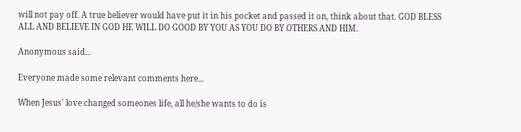will not pay off. A true believer would have put it in his pocket and passed it on, think about that. GOD BLESS ALL AND BELIEVE IN GOD HE WILL DO GOOD BY YOU AS YOU DO BY OTHERS AND HIM.

Anonymous said...

Everyone made some relevant comments here...

When Jesus' love changed someones life, all he/she wants to do is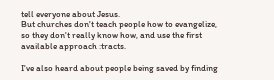tell everyone about Jesus.
But churches don't teach people how to evangelize, so they don't really know how, and use the first available approach :tracts.

I've also heard about people being saved by finding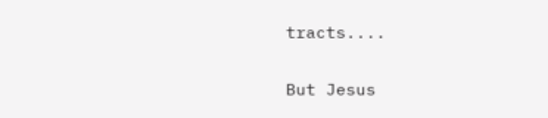tracts....

But Jesus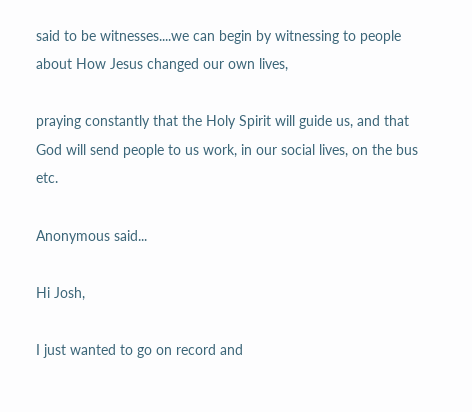said to be witnesses....we can begin by witnessing to people about How Jesus changed our own lives,

praying constantly that the Holy Spirit will guide us, and that God will send people to us work, in our social lives, on the bus etc.

Anonymous said...

Hi Josh,

I just wanted to go on record and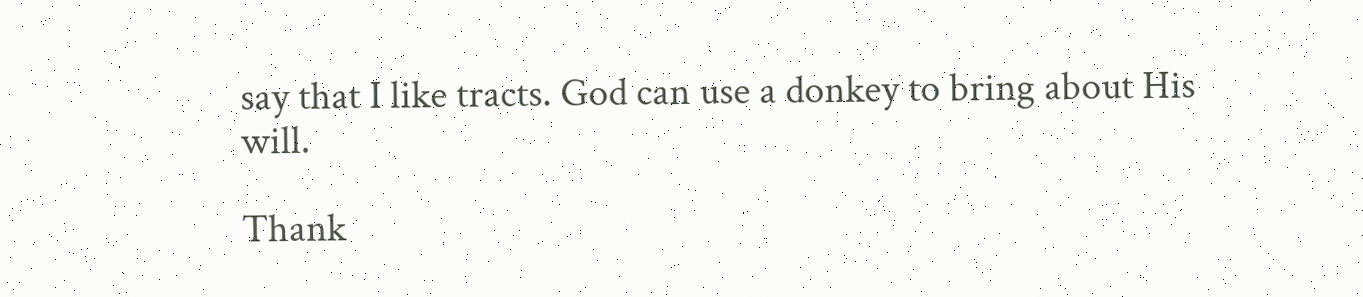say that I like tracts. God can use a donkey to bring about His will.

Thank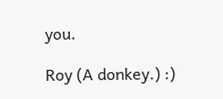you.

Roy (A donkey.) :)